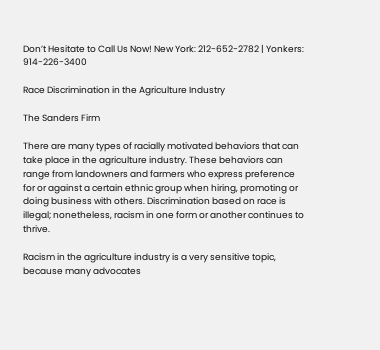Don’t Hesitate to Call Us Now! New York: 212-652-2782 | Yonkers: 914-226-3400

Race Discrimination in the Agriculture Industry

The Sanders Firm

There are many types of racially motivated behaviors that can take place in the agriculture industry. These behaviors can range from landowners and farmers who express preference for or against a certain ethnic group when hiring, promoting or doing business with others. Discrimination based on race is illegal; nonetheless, racism in one form or another continues to thrive.

Racism in the agriculture industry is a very sensitive topic, because many advocates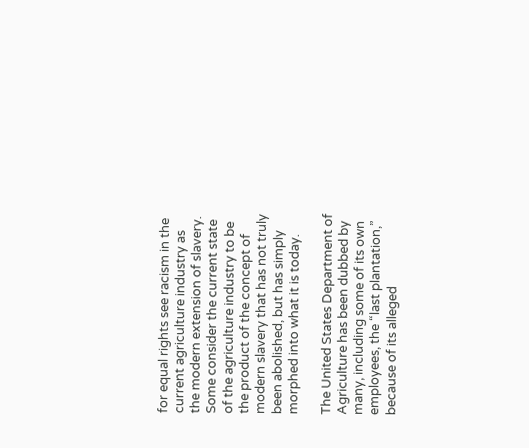for equal rights see racism in the current agriculture industry as the modern extension of slavery. Some consider the current state of the agriculture industry to be the product of the concept of modern slavery that has not truly been abolished, but has simply morphed into what it is today.

The United States Department of Agriculture has been dubbed by many, including some of its own employees, the “last plantation,” because of its alleged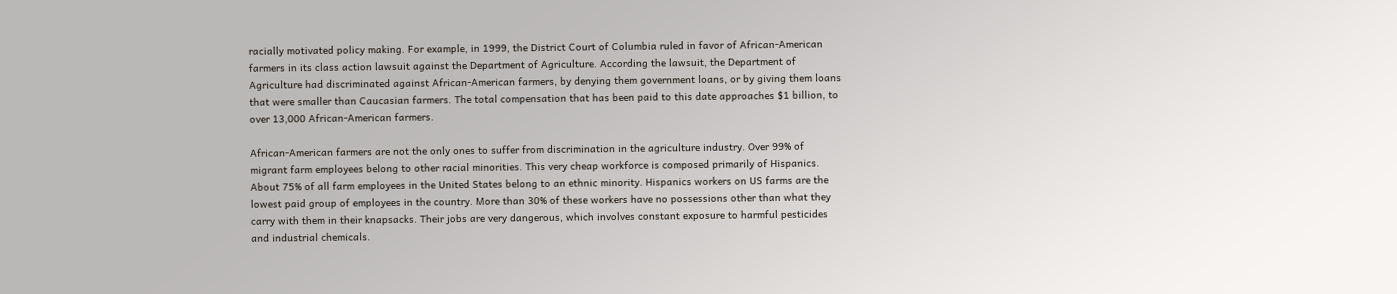racially motivated policy making. For example, in 1999, the District Court of Columbia ruled in favor of African-American farmers in its class action lawsuit against the Department of Agriculture. According the lawsuit, the Department of Agriculture had discriminated against African-American farmers, by denying them government loans, or by giving them loans that were smaller than Caucasian farmers. The total compensation that has been paid to this date approaches $1 billion, to over 13,000 African-American farmers.

African-American farmers are not the only ones to suffer from discrimination in the agriculture industry. Over 99% of migrant farm employees belong to other racial minorities. This very cheap workforce is composed primarily of Hispanics. About 75% of all farm employees in the United States belong to an ethnic minority. Hispanics workers on US farms are the lowest paid group of employees in the country. More than 30% of these workers have no possessions other than what they carry with them in their knapsacks. Their jobs are very dangerous, which involves constant exposure to harmful pesticides and industrial chemicals.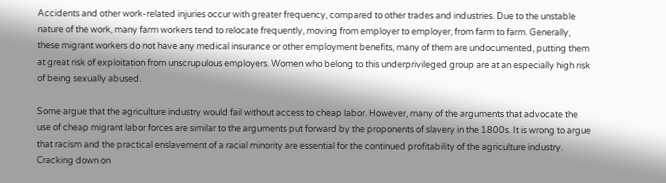Accidents and other work-related injuries occur with greater frequency, compared to other trades and industries. Due to the unstable nature of the work, many farm workers tend to relocate frequently, moving from employer to employer, from farm to farm. Generally, these migrant workers do not have any medical insurance or other employment benefits, many of them are undocumented, putting them at great risk of exploitation from unscrupulous employers. Women who belong to this underprivileged group are at an especially high risk of being sexually abused.

Some argue that the agriculture industry would fail without access to cheap labor. However, many of the arguments that advocate the use of cheap migrant labor forces are similar to the arguments put forward by the proponents of slavery in the 1800s. It is wrong to argue that racism and the practical enslavement of a racial minority are essential for the continued profitability of the agriculture industry. Cracking down on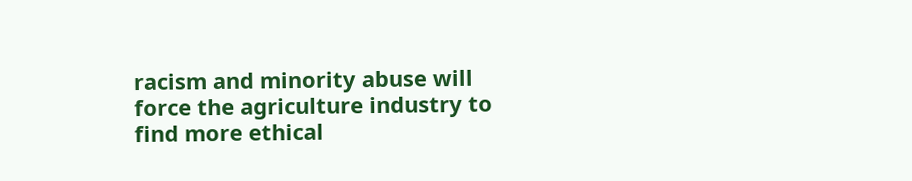racism and minority abuse will force the agriculture industry to find more ethical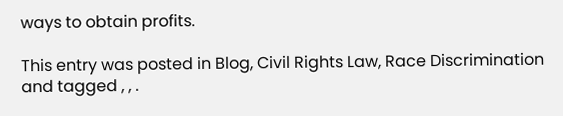ways to obtain profits.

This entry was posted in Blog, Civil Rights Law, Race Discrimination and tagged , , .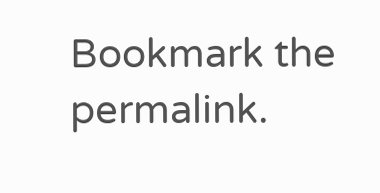Bookmark the permalink.